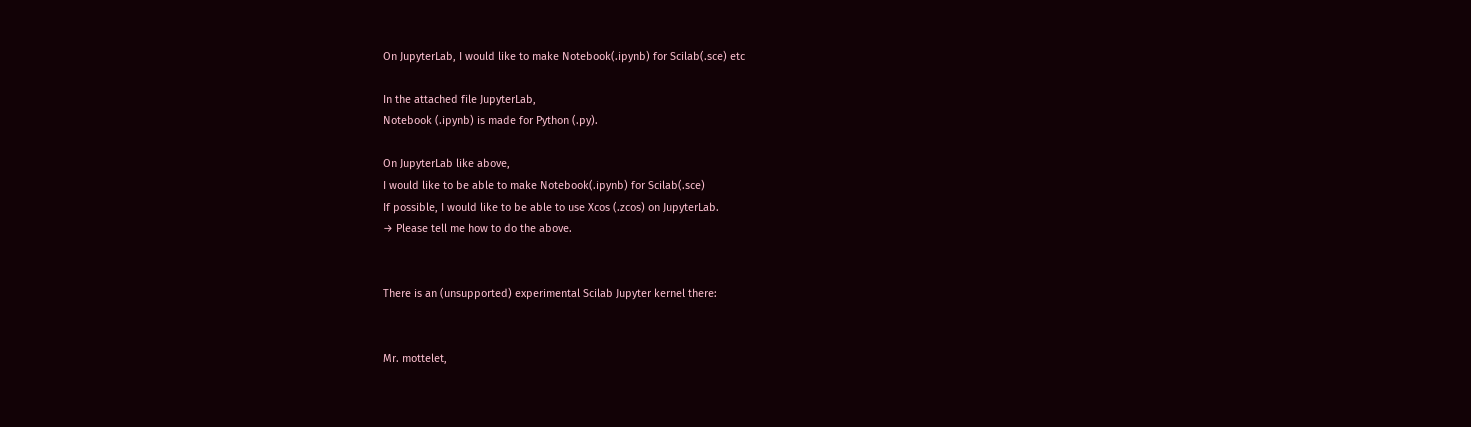On JupyterLab, I would like to make Notebook(.ipynb) for Scilab(.sce) etc

In the attached file JupyterLab,
Notebook (.ipynb) is made for Python (.py).

On JupyterLab like above,
I would like to be able to make Notebook(.ipynb) for Scilab(.sce)
If possible, I would like to be able to use Xcos (.zcos) on JupyterLab.
→ Please tell me how to do the above.


There is an (unsupported) experimental Scilab Jupyter kernel there:


Mr. mottelet,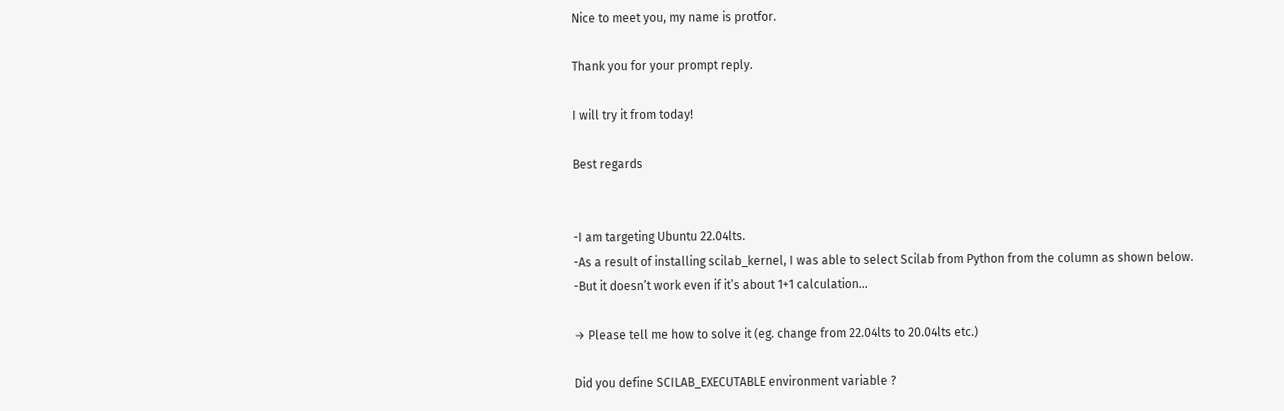Nice to meet you, my name is protfor.

Thank you for your prompt reply.

I will try it from today!

Best regards


-I am targeting Ubuntu 22.04lts.
-As a result of installing scilab_kernel, I was able to select Scilab from Python from the column as shown below.
-But it doesn’t work even if it’s about 1+1 calculation…

→ Please tell me how to solve it (eg. change from 22.04lts to 20.04lts etc.)

Did you define SCILAB_EXECUTABLE environment variable ?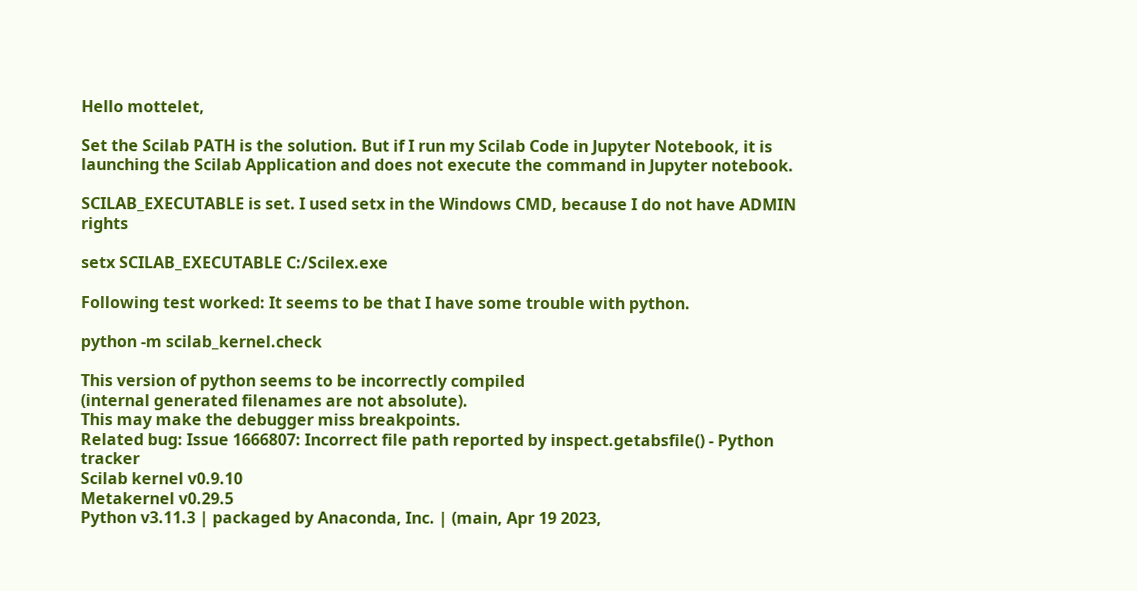Hello mottelet,

Set the Scilab PATH is the solution. But if I run my Scilab Code in Jupyter Notebook, it is launching the Scilab Application and does not execute the command in Jupyter notebook.

SCILAB_EXECUTABLE is set. I used setx in the Windows CMD, because I do not have ADMIN rights

setx SCILAB_EXECUTABLE C:/Scilex.exe

Following test worked: It seems to be that I have some trouble with python.

python -m scilab_kernel.check

This version of python seems to be incorrectly compiled
(internal generated filenames are not absolute).
This may make the debugger miss breakpoints.
Related bug: Issue 1666807: Incorrect file path reported by inspect.getabsfile() - Python tracker
Scilab kernel v0.9.10
Metakernel v0.29.5
Python v3.11.3 | packaged by Anaconda, Inc. | (main, Apr 19 2023,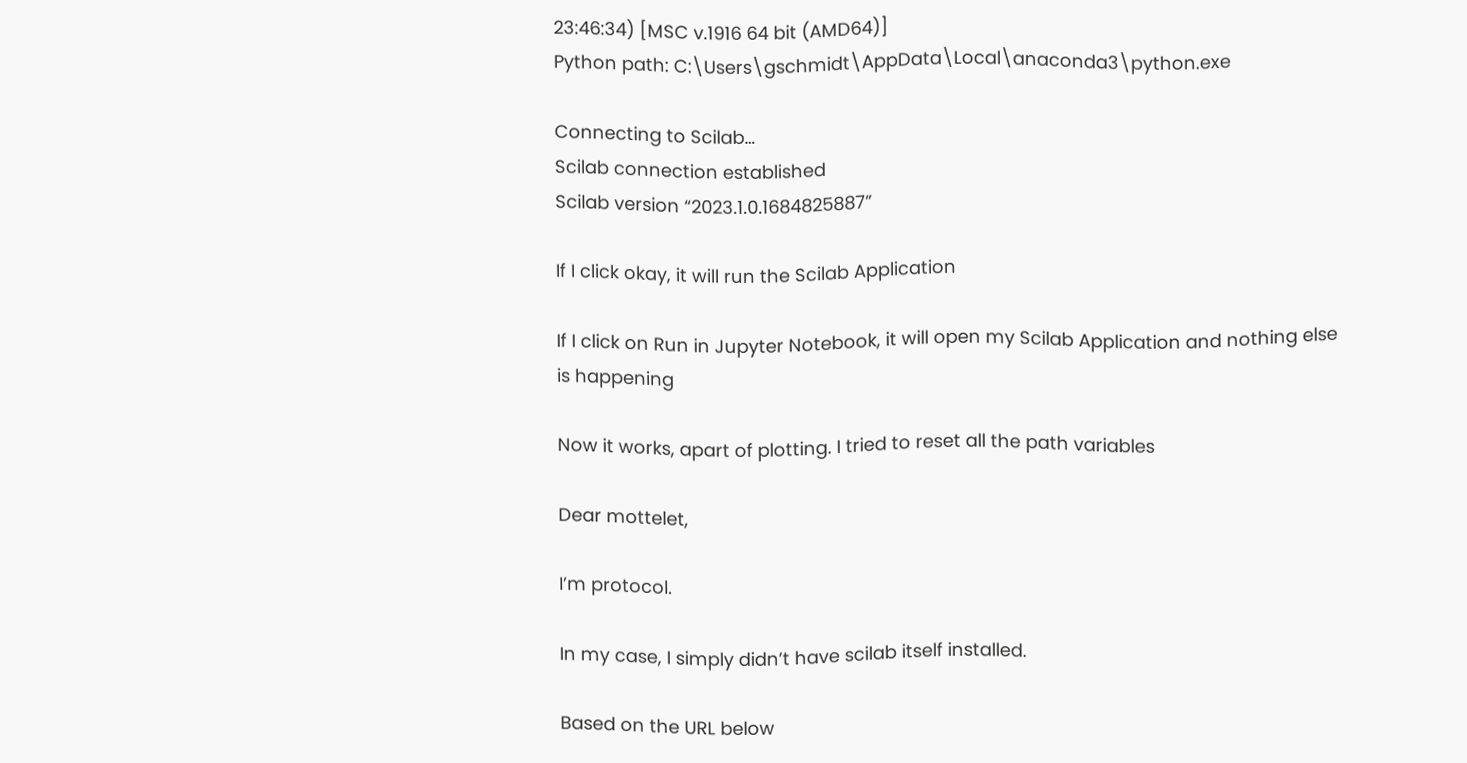23:46:34) [MSC v.1916 64 bit (AMD64)]
Python path: C:\Users\gschmidt\AppData\Local\anaconda3\python.exe

Connecting to Scilab…
Scilab connection established
Scilab version “2023.1.0.1684825887”

If I click okay, it will run the Scilab Application

If I click on Run in Jupyter Notebook, it will open my Scilab Application and nothing else is happening

Now it works, apart of plotting. I tried to reset all the path variables

Dear mottelet,

I’m protocol.

In my case, I simply didn’t have scilab itself installed.

Based on the URL below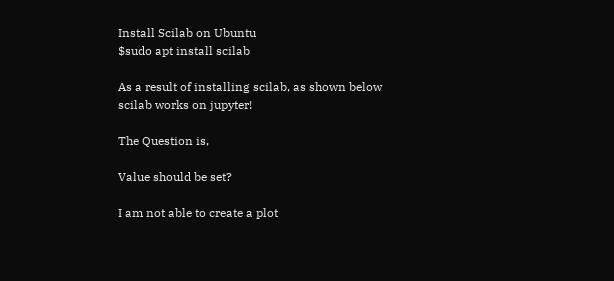Install Scilab on Ubuntu
$sudo apt install scilab

As a result of installing scilab, as shown below
scilab works on jupyter!

The Question is,

Value should be set?

I am not able to create a plot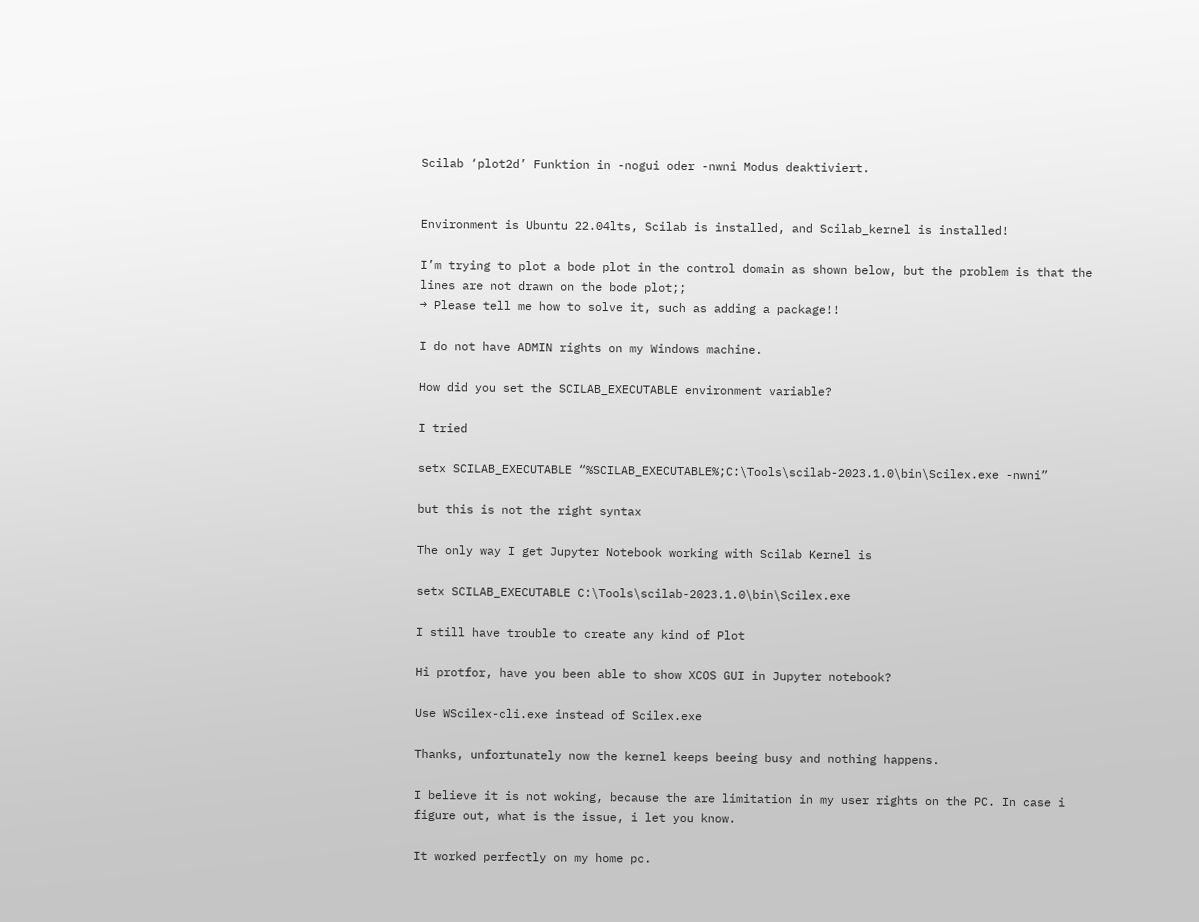Scilab ‘plot2d’ Funktion in -nogui oder -nwni Modus deaktiviert.


Environment is Ubuntu 22.04lts, Scilab is installed, and Scilab_kernel is installed!

I’m trying to plot a bode plot in the control domain as shown below, but the problem is that the lines are not drawn on the bode plot;;
→ Please tell me how to solve it, such as adding a package!!

I do not have ADMIN rights on my Windows machine.

How did you set the SCILAB_EXECUTABLE environment variable?

I tried

setx SCILAB_EXECUTABLE “%SCILAB_EXECUTABLE%;C:\Tools\scilab-2023.1.0\bin\Scilex.exe -nwni”

but this is not the right syntax

The only way I get Jupyter Notebook working with Scilab Kernel is

setx SCILAB_EXECUTABLE C:\Tools\scilab-2023.1.0\bin\Scilex.exe

I still have trouble to create any kind of Plot

Hi protfor, have you been able to show XCOS GUI in Jupyter notebook?

Use WScilex-cli.exe instead of Scilex.exe

Thanks, unfortunately now the kernel keeps beeing busy and nothing happens.

I believe it is not woking, because the are limitation in my user rights on the PC. In case i figure out, what is the issue, i let you know.

It worked perfectly on my home pc.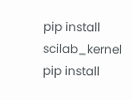pip install scilab_kernel
pip install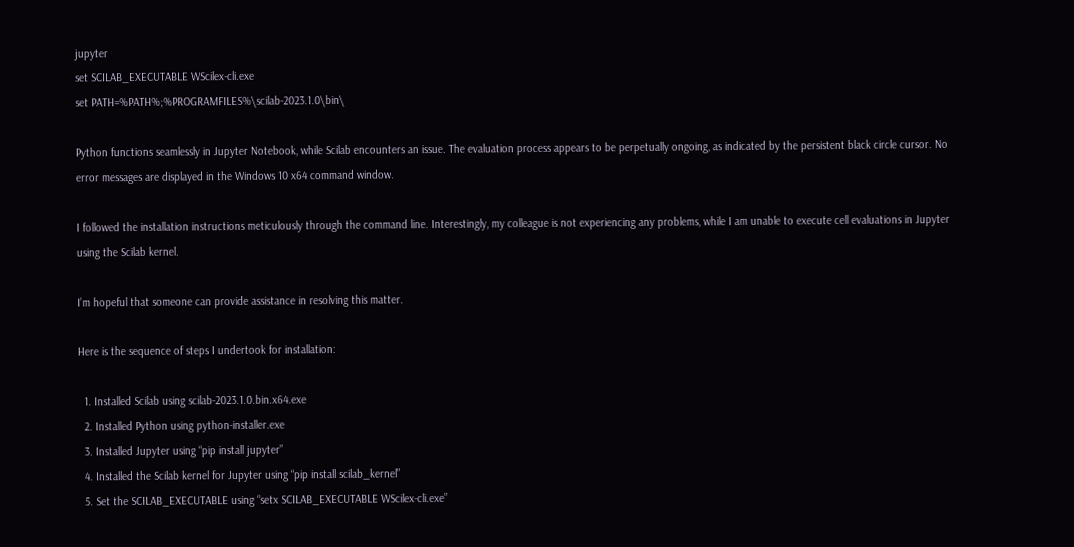jupyter
set SCILAB_EXECUTABLE WScilex-cli.exe
set PATH=%PATH%;%PROGRAMFILES%\scilab-2023.1.0\bin\

Python functions seamlessly in Jupyter Notebook, while Scilab encounters an issue. The evaluation process appears to be perpetually ongoing, as indicated by the persistent black circle cursor. No error messages are displayed in the Windows 10 x64 command window.

I followed the installation instructions meticulously through the command line. Interestingly, my colleague is not experiencing any problems, while I am unable to execute cell evaluations in Jupyter using the Scilab kernel.

I’m hopeful that someone can provide assistance in resolving this matter.

Here is the sequence of steps I undertook for installation:

  1. Installed Scilab using scilab-2023.1.0.bin.x64.exe
  2. Installed Python using python-installer.exe
  3. Installed Jupyter using “pip install jupyter”
  4. Installed the Scilab kernel for Jupyter using “pip install scilab_kernel”
  5. Set the SCILAB_EXECUTABLE using “setx SCILAB_EXECUTABLE WScilex-cli.exe”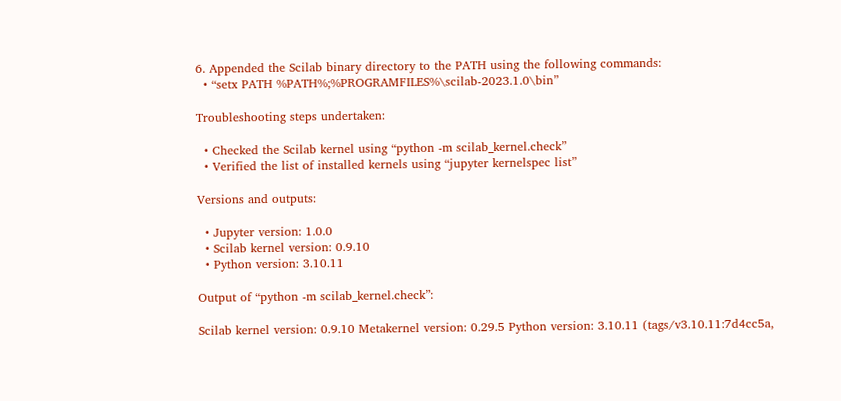6. Appended the Scilab binary directory to the PATH using the following commands:
  • “setx PATH %PATH%;%PROGRAMFILES%\scilab-2023.1.0\bin”

Troubleshooting steps undertaken:

  • Checked the Scilab kernel using “python -m scilab_kernel.check”
  • Verified the list of installed kernels using “jupyter kernelspec list”

Versions and outputs:

  • Jupyter version: 1.0.0
  • Scilab kernel version: 0.9.10
  • Python version: 3.10.11

Output of “python -m scilab_kernel.check”:

Scilab kernel version: 0.9.10 Metakernel version: 0.29.5 Python version: 3.10.11 (tags/v3.10.11:7d4cc5a,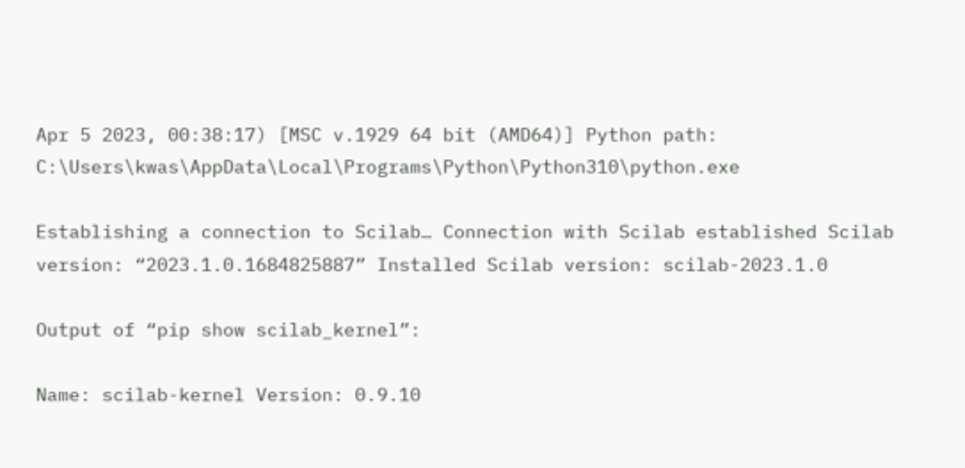Apr 5 2023, 00:38:17) [MSC v.1929 64 bit (AMD64)] Python path: C:\Users\kwas\AppData\Local\Programs\Python\Python310\python.exe

Establishing a connection to Scilab… Connection with Scilab established Scilab version: “2023.1.0.1684825887” Installed Scilab version: scilab-2023.1.0

Output of “pip show scilab_kernel”:

Name: scilab-kernel Version: 0.9.10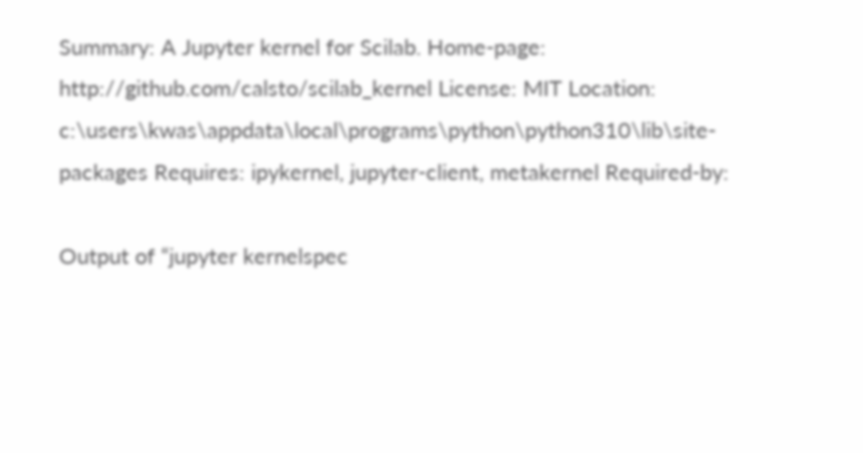Summary: A Jupyter kernel for Scilab. Home-page: http://github.com/calsto/scilab_kernel License: MIT Location: c:\users\kwas\appdata\local\programs\python\python310\lib\site-packages Requires: ipykernel, jupyter-client, metakernel Required-by:

Output of “jupyter kernelspec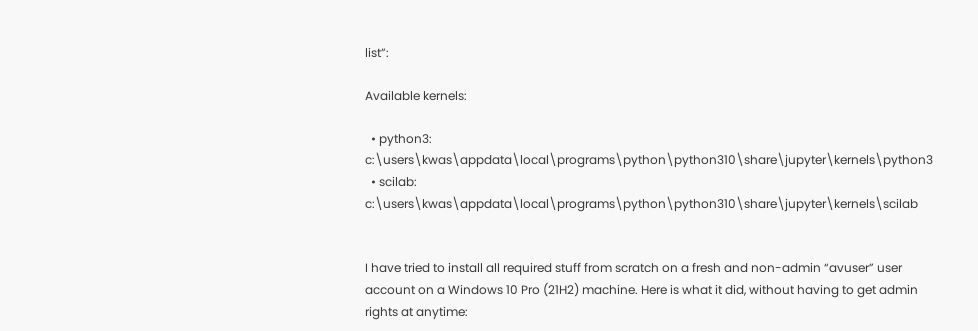list”:

Available kernels:

  • python3: c:\users\kwas\appdata\local\programs\python\python310\share\jupyter\kernels\python3
  • scilab: c:\users\kwas\appdata\local\programs\python\python310\share\jupyter\kernels\scilab


I have tried to install all required stuff from scratch on a fresh and non-admin “avuser” user account on a Windows 10 Pro (21H2) machine. Here is what it did, without having to get admin rights at anytime: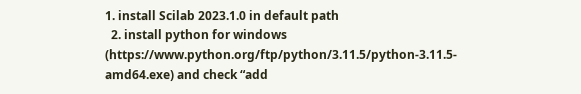1. install Scilab 2023.1.0 in default path
  2. install python for windows (https://www.python.org/ftp/python/3.11.5/python-3.11.5-amd64.exe) and check “add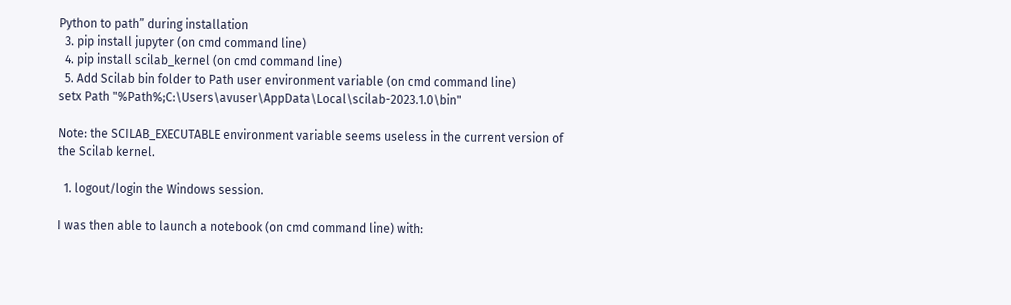Python to path” during installation
  3. pip install jupyter (on cmd command line)
  4. pip install scilab_kernel (on cmd command line)
  5. Add Scilab bin folder to Path user environment variable (on cmd command line)
setx Path "%Path%;C:\Users\avuser\AppData\Local\scilab-2023.1.0\bin"

Note: the SCILAB_EXECUTABLE environment variable seems useless in the current version of the Scilab kernel.

  1. logout/login the Windows session.

I was then able to launch a notebook (on cmd command line) with: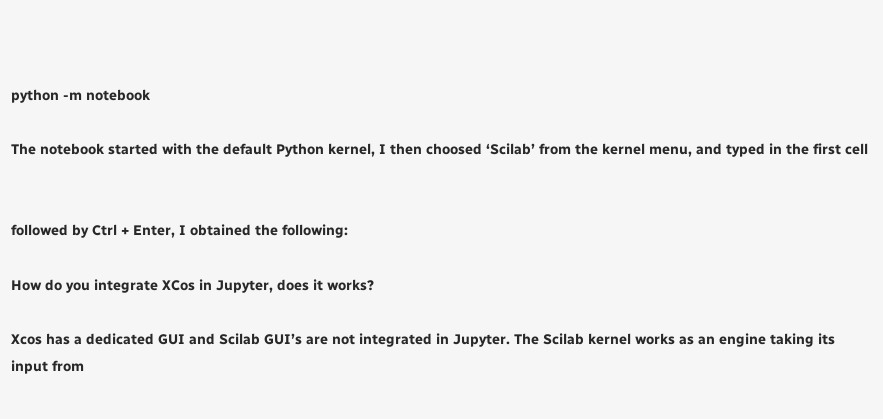python -m notebook

The notebook started with the default Python kernel, I then choosed ‘Scilab’ from the kernel menu, and typed in the first cell


followed by Ctrl + Enter, I obtained the following:

How do you integrate XCos in Jupyter, does it works?

Xcos has a dedicated GUI and Scilab GUI’s are not integrated in Jupyter. The Scilab kernel works as an engine taking its input from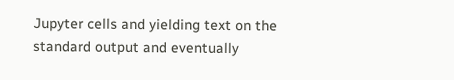Jupyter cells and yielding text on the standard output and eventually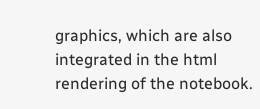graphics, which are also integrated in the html rendering of the notebook.